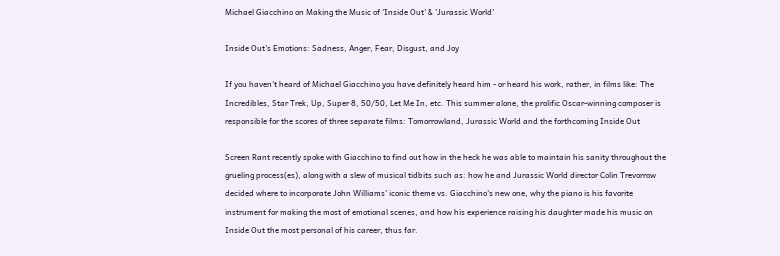Michael Giacchino on Making the Music of 'Inside Out' & 'Jurassic World'

Inside Out's Emotions: Sadness, Anger, Fear, Disgust, and Joy

If you haven't heard of Michael Giacchino you have definitely heard him - or heard his work, rather, in films like: The Incredibles, Star Trek, Up, Super 8, 50/50, Let Me In, etc. This summer alone, the prolific Oscar-winning composer is responsible for the scores of three separate films: Tomorrowland, Jurassic World and the forthcoming Inside Out

Screen Rant recently spoke with Giacchino to find out how in the heck he was able to maintain his sanity throughout the grueling process(es), along with a slew of musical tidbits such as: how he and Jurassic World director Colin Trevorrow decided where to incorporate John Williams' iconic theme vs. Giacchino's new one, why the piano is his favorite instrument for making the most of emotional scenes, and how his experience raising his daughter made his music on Inside Out the most personal of his career, thus far.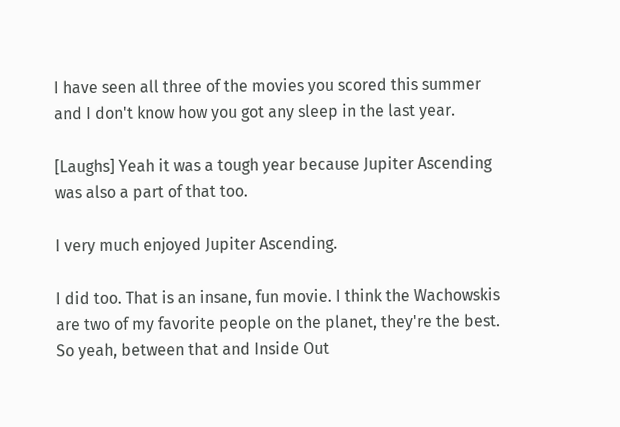I have seen all three of the movies you scored this summer and I don't know how you got any sleep in the last year.

[Laughs] Yeah it was a tough year because Jupiter Ascending was also a part of that too.

I very much enjoyed Jupiter Ascending.

I did too. That is an insane, fun movie. I think the Wachowskis are two of my favorite people on the planet, they're the best. So yeah, between that and Inside Out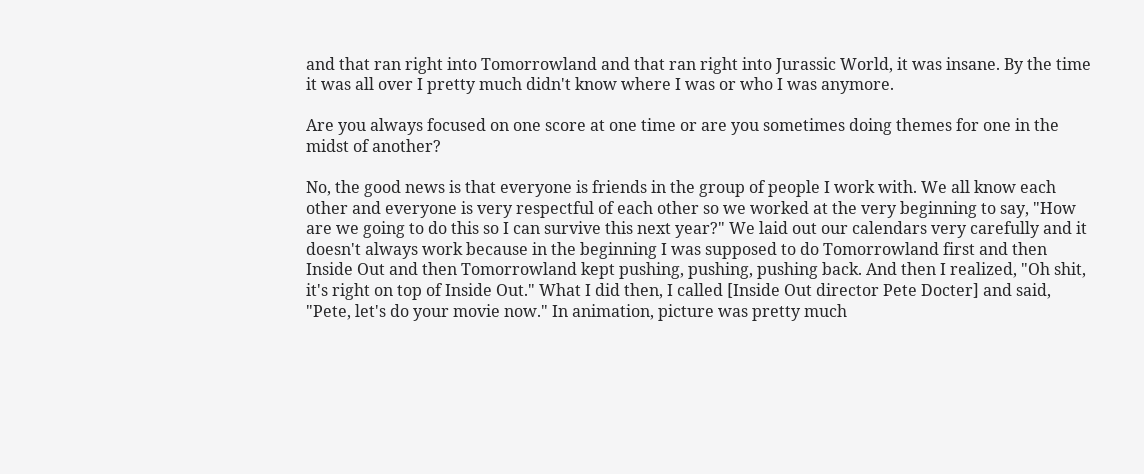and that ran right into Tomorrowland and that ran right into Jurassic World, it was insane. By the time it was all over I pretty much didn't know where I was or who I was anymore.

Are you always focused on one score at one time or are you sometimes doing themes for one in the midst of another?

No, the good news is that everyone is friends in the group of people I work with. We all know each other and everyone is very respectful of each other so we worked at the very beginning to say, "How are we going to do this so I can survive this next year?" We laid out our calendars very carefully and it doesn't always work because in the beginning I was supposed to do Tomorrowland first and then Inside Out and then Tomorrowland kept pushing, pushing, pushing back. And then I realized, "Oh shit, it's right on top of Inside Out." What I did then, I called [Inside Out director Pete Docter] and said, "Pete, let's do your movie now." In animation, picture was pretty much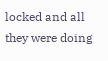locked and all they were doing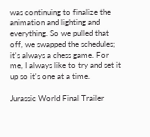was continuing to finalize the animation and lighting and everything. So we pulled that off, we swapped the schedules; it's always a chess game. For me, I always like to try and set it up so it's one at a time.

Jurassic World Final Trailer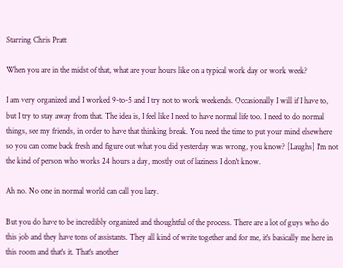Starring Chris Pratt

When you are in the midst of that, what are your hours like on a typical work day or work week?

I am very organized and I worked 9-to-5 and I try not to work weekends. Occasionally I will if I have to, but I try to stay away from that. The idea is, I feel like I need to have normal life too. I need to do normal things, see my friends, in order to have that thinking break. You need the time to put your mind elsewhere so you can come back fresh and figure out what you did yesterday was wrong, you know? [Laughs] I'm not the kind of person who works 24 hours a day, mostly out of laziness I don't know.

Ah no. No one in normal world can call you lazy.

But you do have to be incredibly organized and thoughtful of the process. There are a lot of guys who do this job and they have tons of assistants. They all kind of write together and for me, it's basically me here in this room and that's it. That's another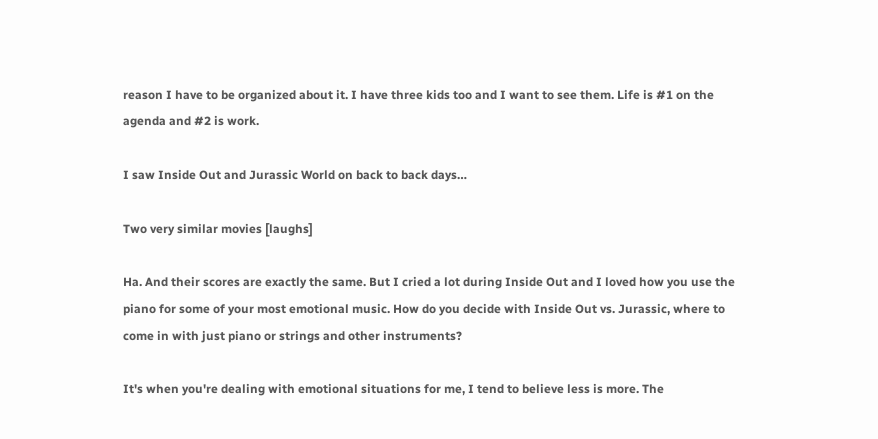reason I have to be organized about it. I have three kids too and I want to see them. Life is #1 on the agenda and #2 is work.

I saw Inside Out and Jurassic World on back to back days…

Two very similar movies [laughs]

Ha. And their scores are exactly the same. But I cried a lot during Inside Out and I loved how you use the piano for some of your most emotional music. How do you decide with Inside Out vs. Jurassic, where to come in with just piano or strings and other instruments?

It's when you're dealing with emotional situations for me, I tend to believe less is more. The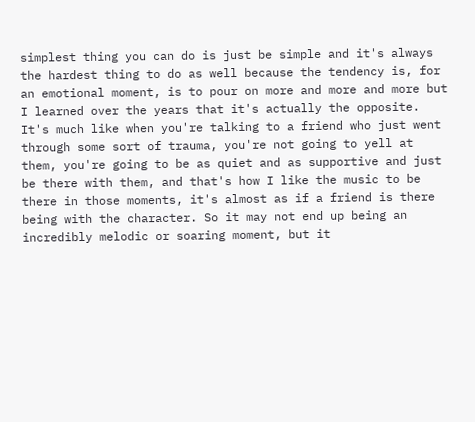simplest thing you can do is just be simple and it's always the hardest thing to do as well because the tendency is, for an emotional moment, is to pour on more and more and more but I learned over the years that it's actually the opposite. It's much like when you're talking to a friend who just went through some sort of trauma, you're not going to yell at them, you're going to be as quiet and as supportive and just be there with them, and that's how I like the music to be there in those moments, it's almost as if a friend is there being with the character. So it may not end up being an incredibly melodic or soaring moment, but it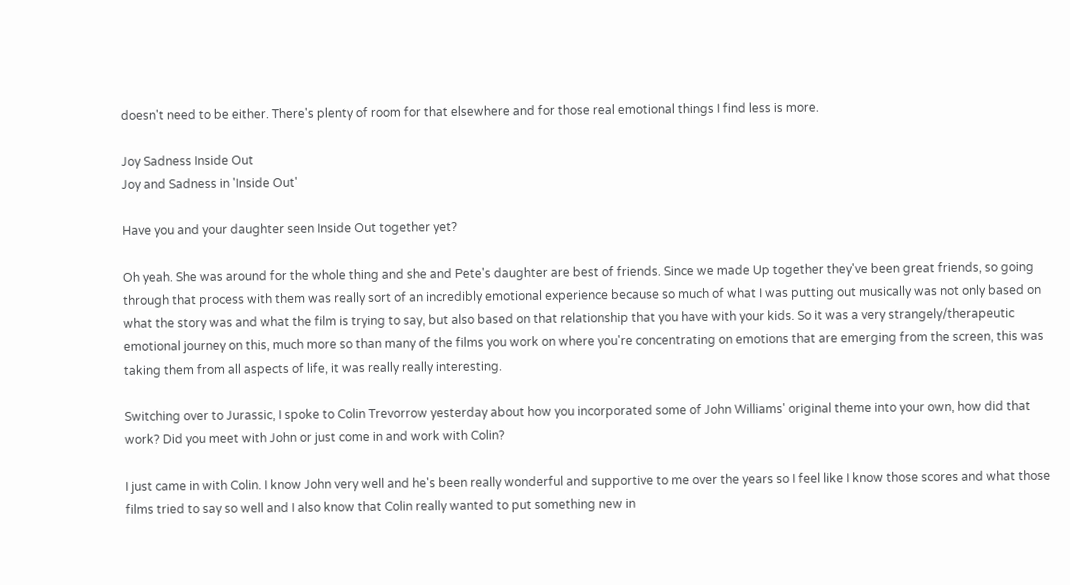doesn't need to be either. There's plenty of room for that elsewhere and for those real emotional things I find less is more.

Joy Sadness Inside Out
Joy and Sadness in 'Inside Out'

Have you and your daughter seen Inside Out together yet?

Oh yeah. She was around for the whole thing and she and Pete's daughter are best of friends. Since we made Up together they've been great friends, so going through that process with them was really sort of an incredibly emotional experience because so much of what I was putting out musically was not only based on what the story was and what the film is trying to say, but also based on that relationship that you have with your kids. So it was a very strangely/therapeutic emotional journey on this, much more so than many of the films you work on where you're concentrating on emotions that are emerging from the screen, this was taking them from all aspects of life, it was really really interesting.

Switching over to Jurassic, I spoke to Colin Trevorrow yesterday about how you incorporated some of John Williams' original theme into your own, how did that work? Did you meet with John or just come in and work with Colin?

I just came in with Colin. I know John very well and he's been really wonderful and supportive to me over the years so I feel like I know those scores and what those films tried to say so well and I also know that Colin really wanted to put something new in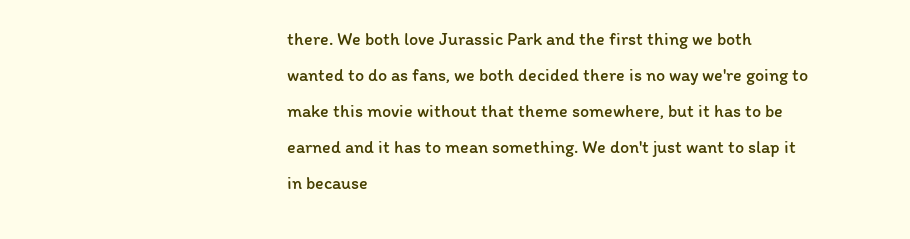there. We both love Jurassic Park and the first thing we both wanted to do as fans, we both decided there is no way we're going to make this movie without that theme somewhere, but it has to be earned and it has to mean something. We don't just want to slap it in because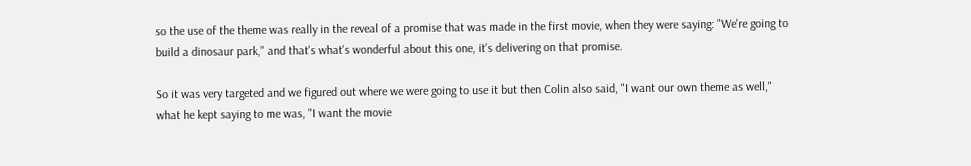so the use of the theme was really in the reveal of a promise that was made in the first movie, when they were saying: "We're going to build a dinosaur park," and that's what's wonderful about this one, it's delivering on that promise.

So it was very targeted and we figured out where we were going to use it but then Colin also said, "I want our own theme as well," what he kept saying to me was, "I want the movie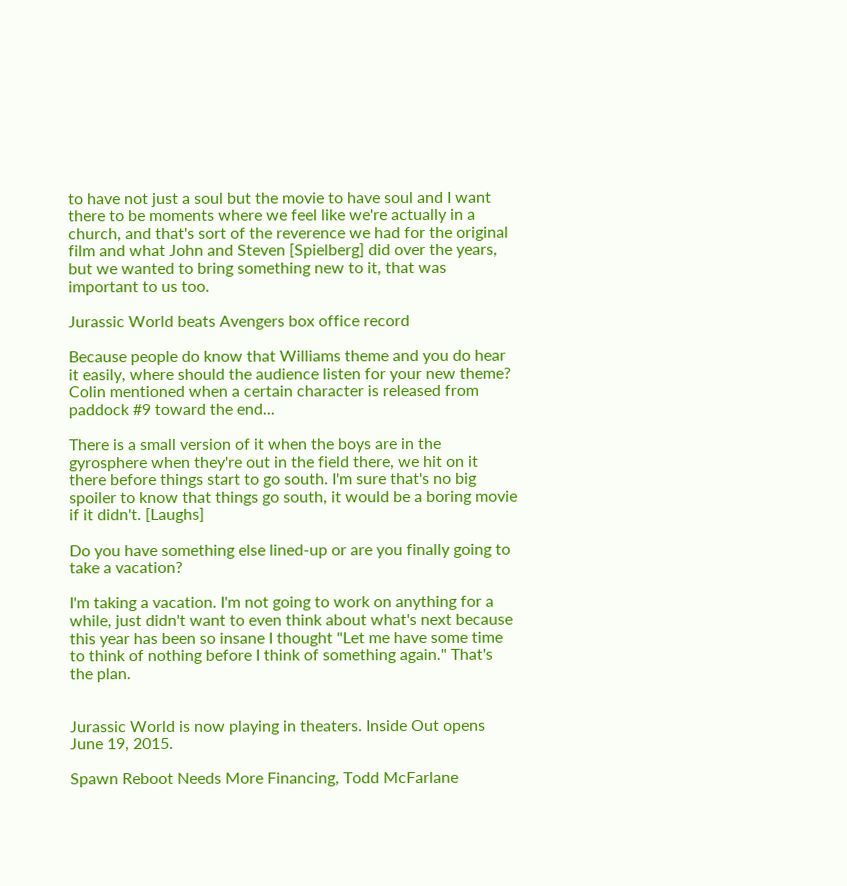to have not just a soul but the movie to have soul and I want there to be moments where we feel like we're actually in a church, and that's sort of the reverence we had for the original film and what John and Steven [Spielberg] did over the years, but we wanted to bring something new to it, that was important to us too.

Jurassic World beats Avengers box office record

Because people do know that Williams theme and you do hear it easily, where should the audience listen for your new theme? Colin mentioned when a certain character is released from paddock #9 toward the end...

There is a small version of it when the boys are in the gyrosphere when they're out in the field there, we hit on it there before things start to go south. I'm sure that's no big spoiler to know that things go south, it would be a boring movie if it didn't. [Laughs]

Do you have something else lined-up or are you finally going to take a vacation?

I'm taking a vacation. I'm not going to work on anything for a while, just didn't want to even think about what's next because this year has been so insane I thought "Let me have some time to think of nothing before I think of something again." That's the plan.


Jurassic World is now playing in theaters. Inside Out opens June 19, 2015.

Spawn Reboot Needs More Financing, Todd McFarlane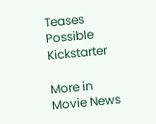Teases Possible Kickstarter

More in Movie News